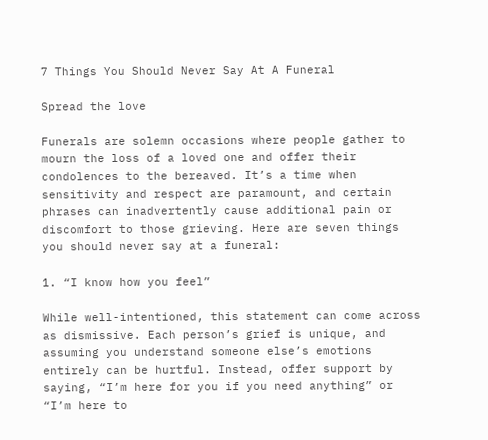7 Things You Should Never Say At A Funeral

Spread the love

Funerals are solemn occasions where people gather to mourn the loss of a loved one and offer their condolences to the bereaved. It’s a time when sensitivity and respect are paramount, and certain phrases can inadvertently cause additional pain or discomfort to those grieving. Here are seven things you should never say at a funeral:

1. “I know how you feel”

While well-intentioned, this statement can come across as dismissive. Each person’s grief is unique, and assuming you understand someone else’s emotions entirely can be hurtful. Instead, offer support by saying, “I’m here for you if you need anything” or “I’m here to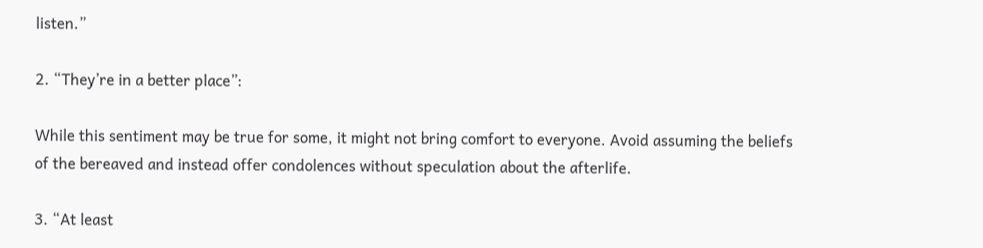listen.”

2. “They’re in a better place”:

While this sentiment may be true for some, it might not bring comfort to everyone. Avoid assuming the beliefs of the bereaved and instead offer condolences without speculation about the afterlife.

3. “At least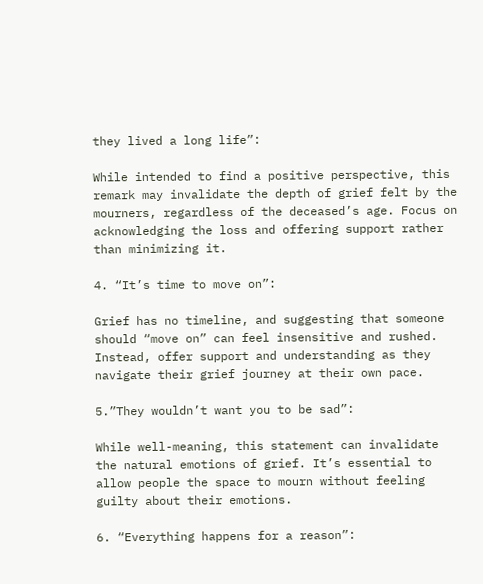they lived a long life”:

While intended to find a positive perspective, this remark may invalidate the depth of grief felt by the mourners, regardless of the deceased’s age. Focus on acknowledging the loss and offering support rather than minimizing it.

4. “It’s time to move on”:

Grief has no timeline, and suggesting that someone should “move on” can feel insensitive and rushed. Instead, offer support and understanding as they navigate their grief journey at their own pace.

5.”They wouldn’t want you to be sad”:

While well-meaning, this statement can invalidate the natural emotions of grief. It’s essential to allow people the space to mourn without feeling guilty about their emotions.

6. “Everything happens for a reason”: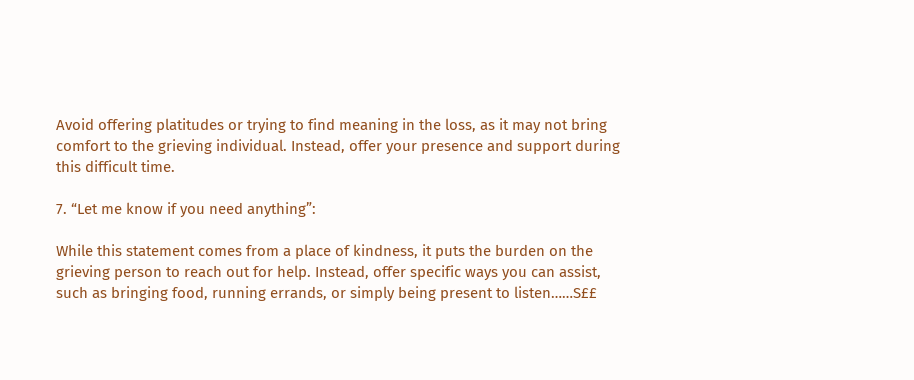Avoid offering platitudes or trying to find meaning in the loss, as it may not bring comfort to the grieving individual. Instead, offer your presence and support during this difficult time.

7. “Let me know if you need anything”:

While this statement comes from a place of kindness, it puts the burden on the grieving person to reach out for help. Instead, offer specific ways you can assist, such as bringing food, running errands, or simply being present to listen……S££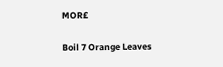MOR£

Boil 7 Orange Leaves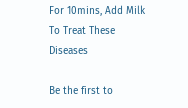For 10mins, Add Milk To Treat These Diseases

Be the first to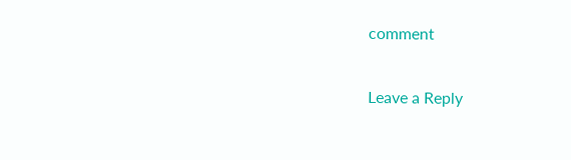comment

Leave a Reply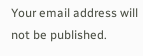Your email address will not be published.